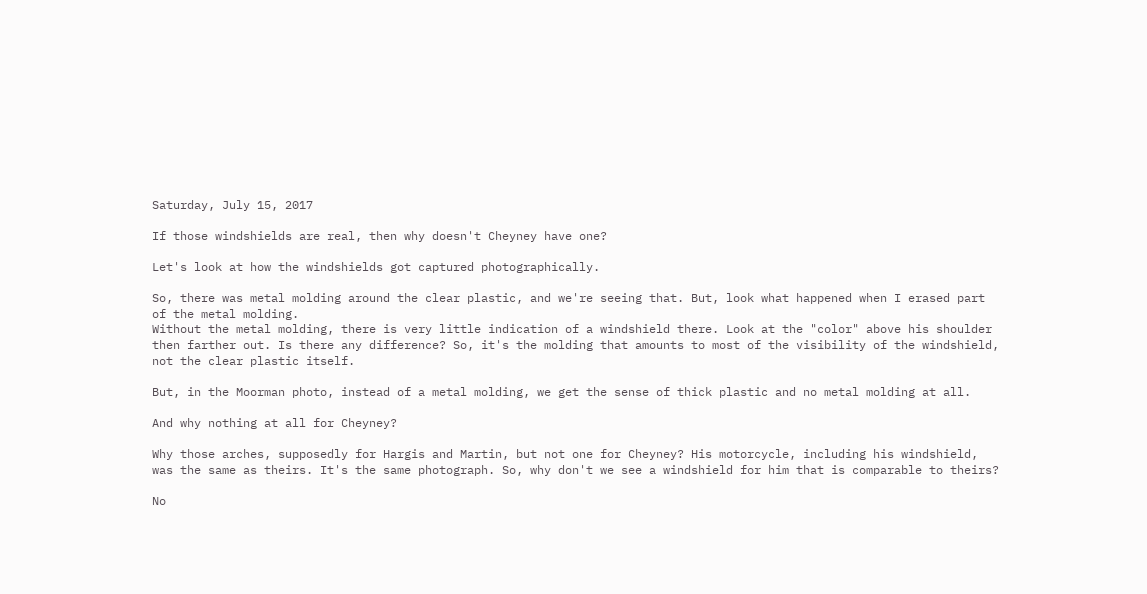Saturday, July 15, 2017

If those windshields are real, then why doesn't Cheyney have one?

Let's look at how the windshields got captured photographically.

So, there was metal molding around the clear plastic, and we're seeing that. But, look what happened when I erased part of the metal molding.
Without the metal molding, there is very little indication of a windshield there. Look at the "color" above his shoulder then farther out. Is there any difference? So, it's the molding that amounts to most of the visibility of the windshield, not the clear plastic itself.

But, in the Moorman photo, instead of a metal molding, we get the sense of thick plastic and no metal molding at all.

And why nothing at all for Cheyney?

Why those arches, supposedly for Hargis and Martin, but not one for Cheyney? His motorcycle, including his windshield, was the same as theirs. It's the same photograph. So, why don't we see a windshield for him that is comparable to theirs?

No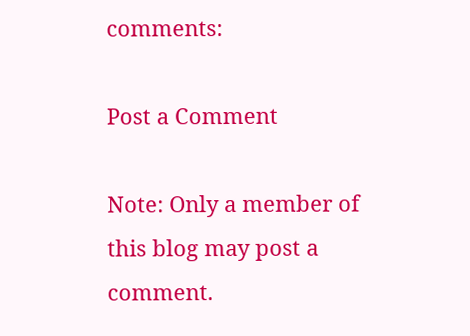comments:

Post a Comment

Note: Only a member of this blog may post a comment.